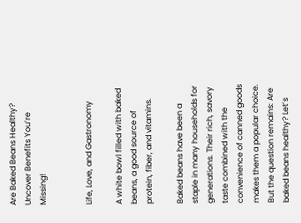Are Baked Beans Healthy? Uncover Benefits You’re Missing!


Life, Love, and Gastronomy

A white bowl filled with baked beans, a good source of protein, fiber, and vitamins.

Baked beans have been a staple in many households for generations. Their rich, savory taste combined with the convenience of canned goods makes them a popular choice. But the question remains: Are baked beans healthy? Let’s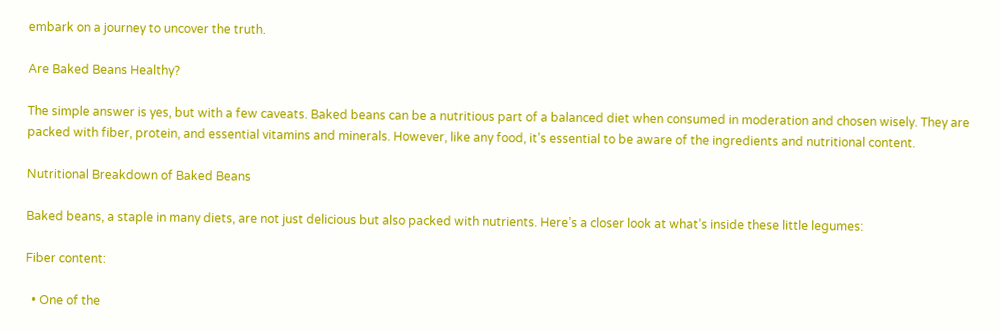embark on a journey to uncover the truth.

Are Baked Beans Healthy?

The simple answer is yes, but with a few caveats. Baked beans can be a nutritious part of a balanced diet when consumed in moderation and chosen wisely. They are packed with fiber, protein, and essential vitamins and minerals. However, like any food, it’s essential to be aware of the ingredients and nutritional content.

Nutritional Breakdown of Baked Beans

Baked beans, a staple in many diets, are not just delicious but also packed with nutrients. Here’s a closer look at what’s inside these little legumes:

Fiber content:

  • One of the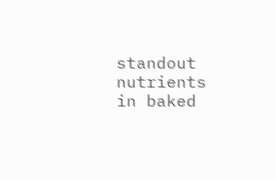standout nutrients in baked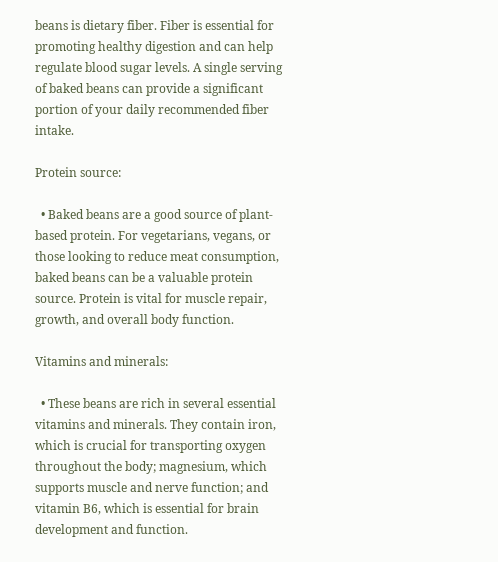beans is dietary fiber. Fiber is essential for promoting healthy digestion and can help regulate blood sugar levels. A single serving of baked beans can provide a significant portion of your daily recommended fiber intake.

Protein source:

  • Baked beans are a good source of plant-based protein. For vegetarians, vegans, or those looking to reduce meat consumption, baked beans can be a valuable protein source. Protein is vital for muscle repair, growth, and overall body function.

Vitamins and minerals:

  • These beans are rich in several essential vitamins and minerals. They contain iron, which is crucial for transporting oxygen throughout the body; magnesium, which supports muscle and nerve function; and vitamin B6, which is essential for brain development and function.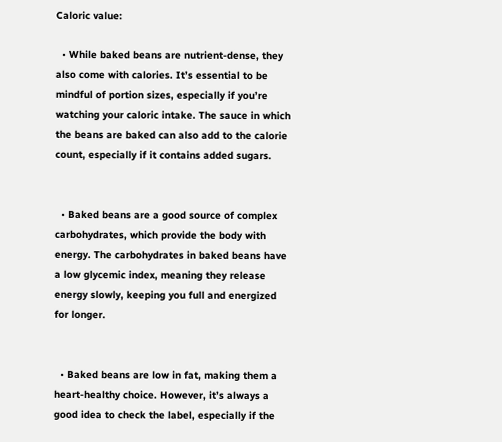Caloric value:

  • While baked beans are nutrient-dense, they also come with calories. It’s essential to be mindful of portion sizes, especially if you’re watching your caloric intake. The sauce in which the beans are baked can also add to the calorie count, especially if it contains added sugars.


  • Baked beans are a good source of complex carbohydrates, which provide the body with energy. The carbohydrates in baked beans have a low glycemic index, meaning they release energy slowly, keeping you full and energized for longer.


  • Baked beans are low in fat, making them a heart-healthy choice. However, it’s always a good idea to check the label, especially if the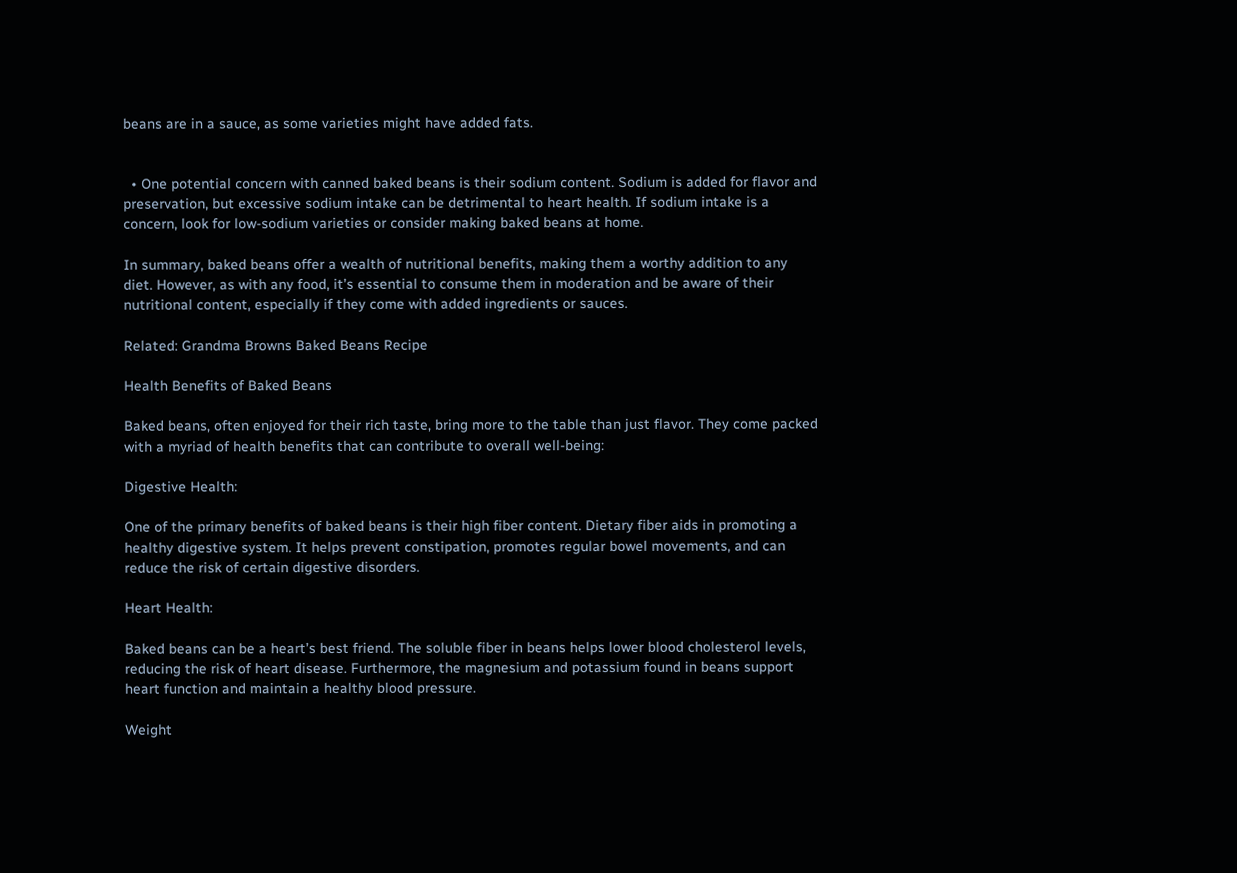beans are in a sauce, as some varieties might have added fats.


  • One potential concern with canned baked beans is their sodium content. Sodium is added for flavor and preservation, but excessive sodium intake can be detrimental to heart health. If sodium intake is a concern, look for low-sodium varieties or consider making baked beans at home.

In summary, baked beans offer a wealth of nutritional benefits, making them a worthy addition to any diet. However, as with any food, it’s essential to consume them in moderation and be aware of their nutritional content, especially if they come with added ingredients or sauces.

Related: Grandma Browns Baked Beans Recipe

Health Benefits of Baked Beans

Baked beans, often enjoyed for their rich taste, bring more to the table than just flavor. They come packed with a myriad of health benefits that can contribute to overall well-being:

Digestive Health:

One of the primary benefits of baked beans is their high fiber content. Dietary fiber aids in promoting a healthy digestive system. It helps prevent constipation, promotes regular bowel movements, and can reduce the risk of certain digestive disorders.

Heart Health:

Baked beans can be a heart’s best friend. The soluble fiber in beans helps lower blood cholesterol levels, reducing the risk of heart disease. Furthermore, the magnesium and potassium found in beans support heart function and maintain a healthy blood pressure.

Weight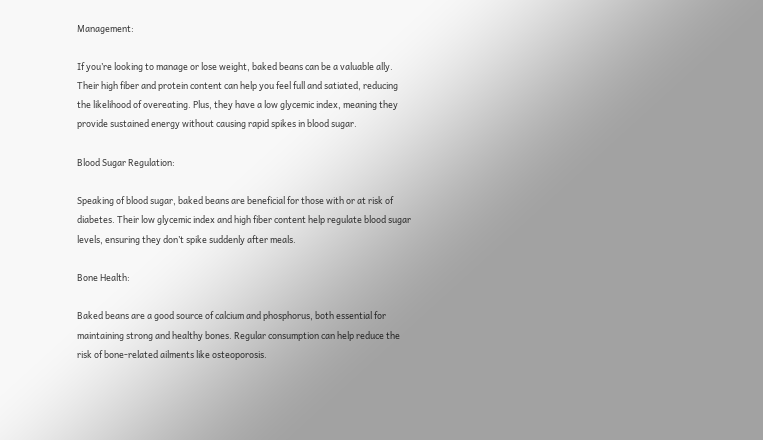Management:

If you’re looking to manage or lose weight, baked beans can be a valuable ally. Their high fiber and protein content can help you feel full and satiated, reducing the likelihood of overeating. Plus, they have a low glycemic index, meaning they provide sustained energy without causing rapid spikes in blood sugar.

Blood Sugar Regulation:

Speaking of blood sugar, baked beans are beneficial for those with or at risk of diabetes. Their low glycemic index and high fiber content help regulate blood sugar levels, ensuring they don’t spike suddenly after meals.

Bone Health:

Baked beans are a good source of calcium and phosphorus, both essential for maintaining strong and healthy bones. Regular consumption can help reduce the risk of bone-related ailments like osteoporosis.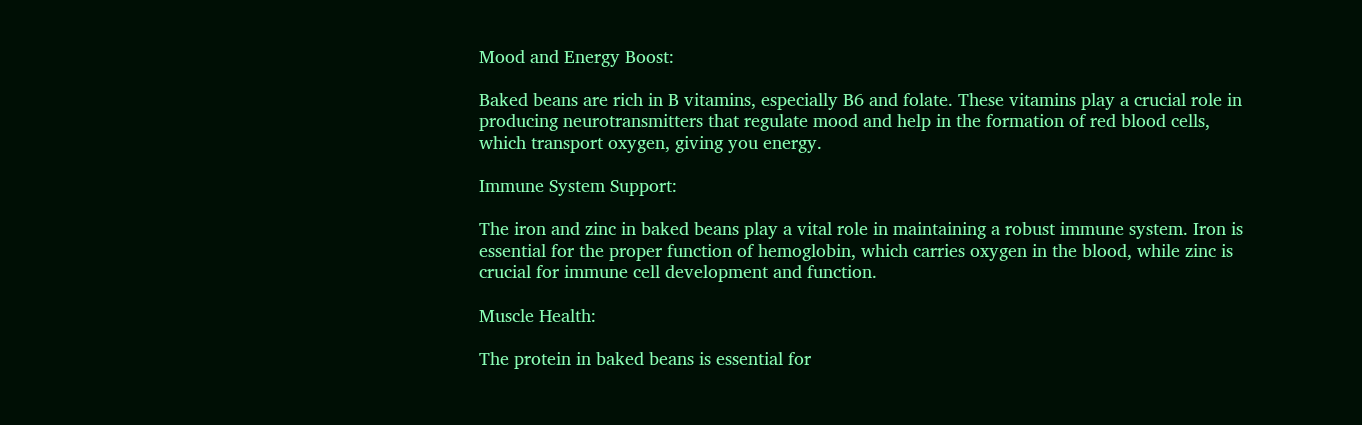Mood and Energy Boost:

Baked beans are rich in B vitamins, especially B6 and folate. These vitamins play a crucial role in producing neurotransmitters that regulate mood and help in the formation of red blood cells, which transport oxygen, giving you energy.

Immune System Support:

The iron and zinc in baked beans play a vital role in maintaining a robust immune system. Iron is essential for the proper function of hemoglobin, which carries oxygen in the blood, while zinc is crucial for immune cell development and function.

Muscle Health:

The protein in baked beans is essential for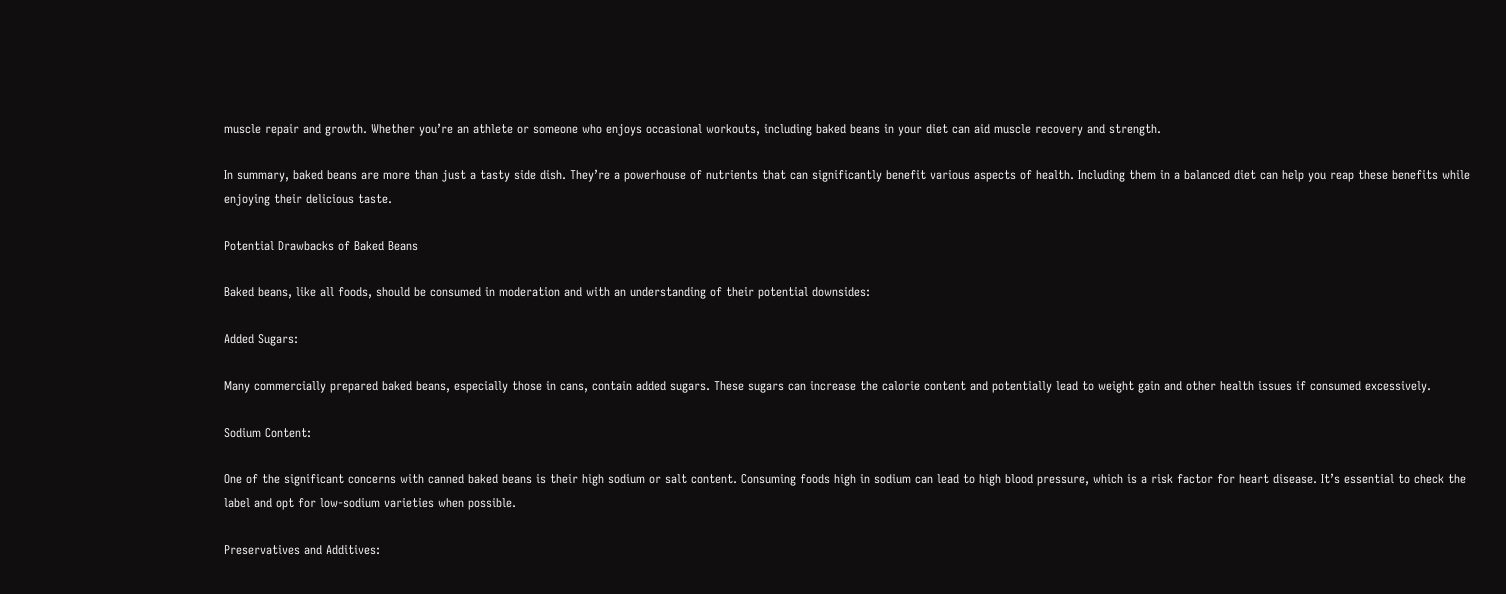muscle repair and growth. Whether you’re an athlete or someone who enjoys occasional workouts, including baked beans in your diet can aid muscle recovery and strength.

In summary, baked beans are more than just a tasty side dish. They’re a powerhouse of nutrients that can significantly benefit various aspects of health. Including them in a balanced diet can help you reap these benefits while enjoying their delicious taste.

Potential Drawbacks of Baked Beans

Baked beans, like all foods, should be consumed in moderation and with an understanding of their potential downsides:

Added Sugars:

Many commercially prepared baked beans, especially those in cans, contain added sugars. These sugars can increase the calorie content and potentially lead to weight gain and other health issues if consumed excessively.

Sodium Content:

One of the significant concerns with canned baked beans is their high sodium or salt content. Consuming foods high in sodium can lead to high blood pressure, which is a risk factor for heart disease. It’s essential to check the label and opt for low-sodium varieties when possible.

Preservatives and Additives: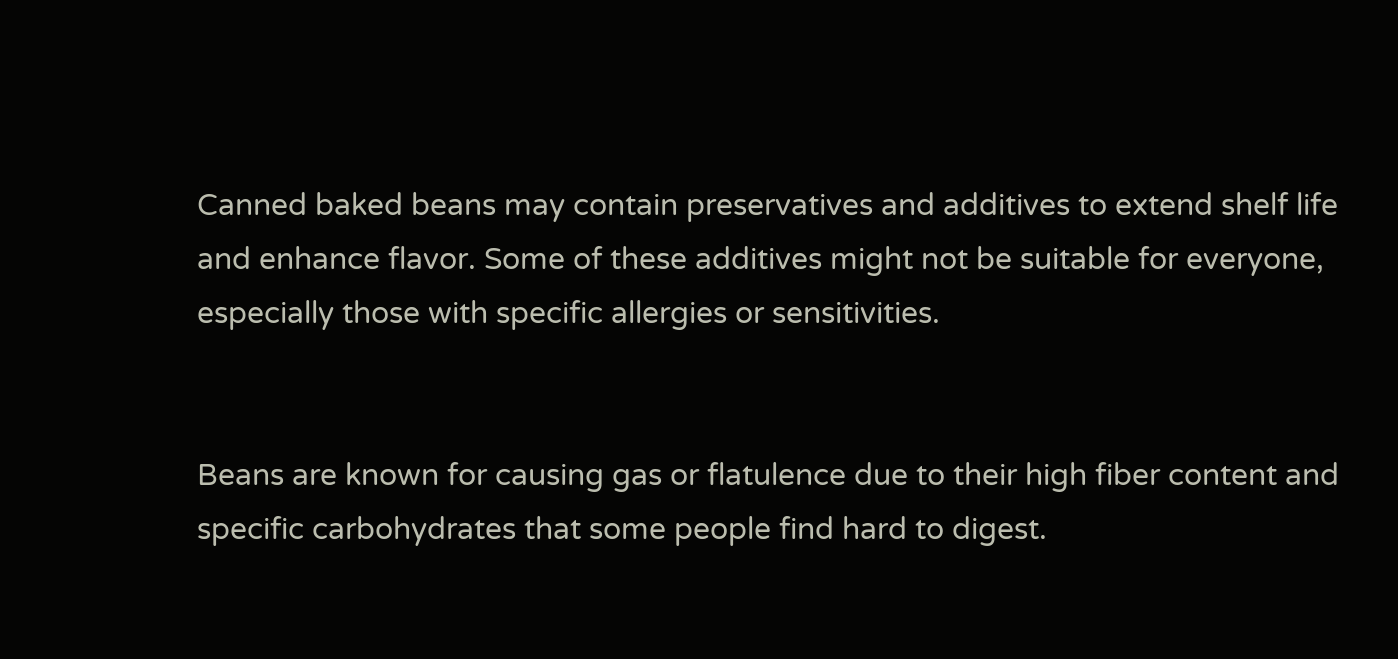Canned baked beans may contain preservatives and additives to extend shelf life and enhance flavor. Some of these additives might not be suitable for everyone, especially those with specific allergies or sensitivities.


Beans are known for causing gas or flatulence due to their high fiber content and specific carbohydrates that some people find hard to digest.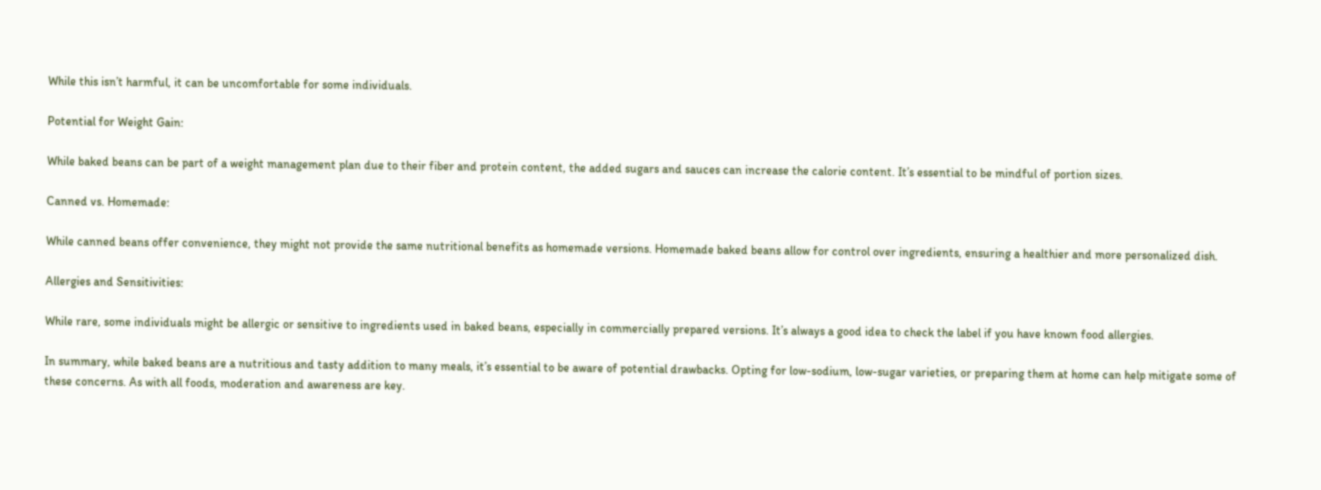While this isn’t harmful, it can be uncomfortable for some individuals.

Potential for Weight Gain:

While baked beans can be part of a weight management plan due to their fiber and protein content, the added sugars and sauces can increase the calorie content. It’s essential to be mindful of portion sizes.

Canned vs. Homemade:

While canned beans offer convenience, they might not provide the same nutritional benefits as homemade versions. Homemade baked beans allow for control over ingredients, ensuring a healthier and more personalized dish.

Allergies and Sensitivities:

While rare, some individuals might be allergic or sensitive to ingredients used in baked beans, especially in commercially prepared versions. It’s always a good idea to check the label if you have known food allergies.

In summary, while baked beans are a nutritious and tasty addition to many meals, it’s essential to be aware of potential drawbacks. Opting for low-sodium, low-sugar varieties, or preparing them at home can help mitigate some of these concerns. As with all foods, moderation and awareness are key.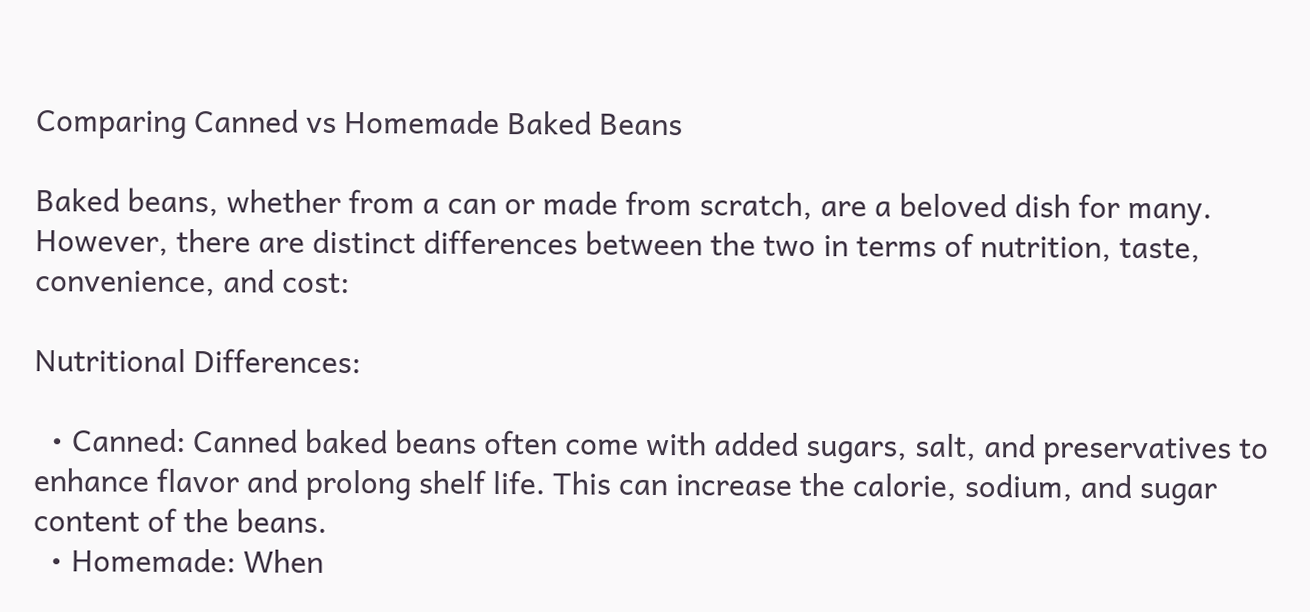Comparing Canned vs Homemade Baked Beans

Baked beans, whether from a can or made from scratch, are a beloved dish for many. However, there are distinct differences between the two in terms of nutrition, taste, convenience, and cost:

Nutritional Differences:

  • Canned: Canned baked beans often come with added sugars, salt, and preservatives to enhance flavor and prolong shelf life. This can increase the calorie, sodium, and sugar content of the beans.
  • Homemade: When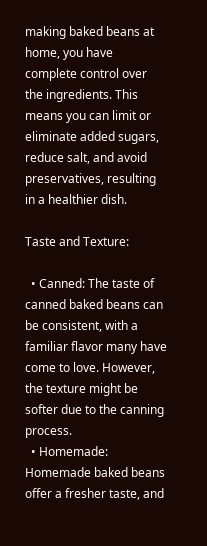making baked beans at home, you have complete control over the ingredients. This means you can limit or eliminate added sugars, reduce salt, and avoid preservatives, resulting in a healthier dish.

Taste and Texture:

  • Canned: The taste of canned baked beans can be consistent, with a familiar flavor many have come to love. However, the texture might be softer due to the canning process.
  • Homemade: Homemade baked beans offer a fresher taste, and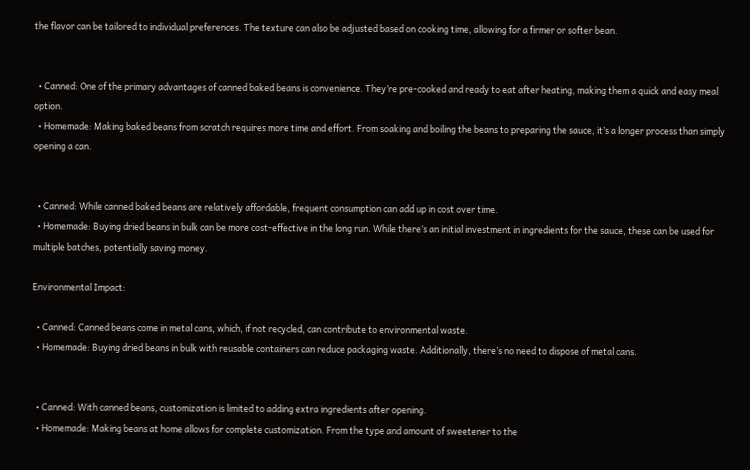the flavor can be tailored to individual preferences. The texture can also be adjusted based on cooking time, allowing for a firmer or softer bean.


  • Canned: One of the primary advantages of canned baked beans is convenience. They’re pre-cooked and ready to eat after heating, making them a quick and easy meal option.
  • Homemade: Making baked beans from scratch requires more time and effort. From soaking and boiling the beans to preparing the sauce, it’s a longer process than simply opening a can.


  • Canned: While canned baked beans are relatively affordable, frequent consumption can add up in cost over time.
  • Homemade: Buying dried beans in bulk can be more cost-effective in the long run. While there’s an initial investment in ingredients for the sauce, these can be used for multiple batches, potentially saving money.

Environmental Impact:

  • Canned: Canned beans come in metal cans, which, if not recycled, can contribute to environmental waste.
  • Homemade: Buying dried beans in bulk with reusable containers can reduce packaging waste. Additionally, there’s no need to dispose of metal cans.


  • Canned: With canned beans, customization is limited to adding extra ingredients after opening.
  • Homemade: Making beans at home allows for complete customization. From the type and amount of sweetener to the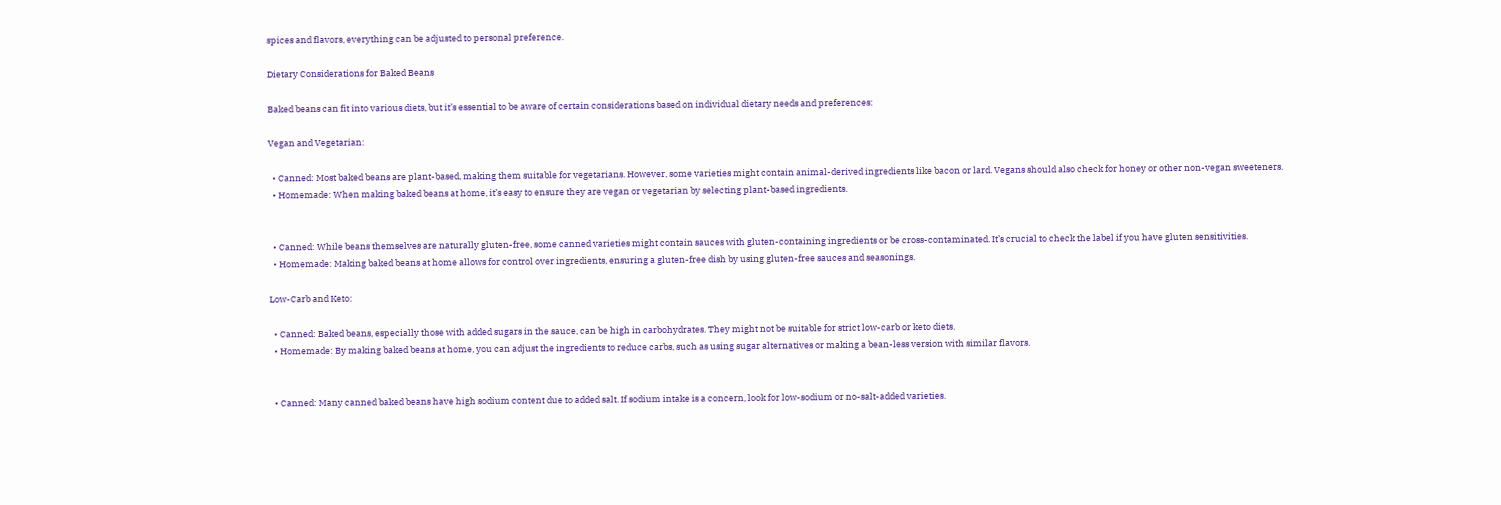spices and flavors, everything can be adjusted to personal preference.

Dietary Considerations for Baked Beans

Baked beans can fit into various diets, but it’s essential to be aware of certain considerations based on individual dietary needs and preferences:

Vegan and Vegetarian:

  • Canned: Most baked beans are plant-based, making them suitable for vegetarians. However, some varieties might contain animal-derived ingredients like bacon or lard. Vegans should also check for honey or other non-vegan sweeteners.
  • Homemade: When making baked beans at home, it’s easy to ensure they are vegan or vegetarian by selecting plant-based ingredients.


  • Canned: While beans themselves are naturally gluten-free, some canned varieties might contain sauces with gluten-containing ingredients or be cross-contaminated. It’s crucial to check the label if you have gluten sensitivities.
  • Homemade: Making baked beans at home allows for control over ingredients, ensuring a gluten-free dish by using gluten-free sauces and seasonings.

Low-Carb and Keto:

  • Canned: Baked beans, especially those with added sugars in the sauce, can be high in carbohydrates. They might not be suitable for strict low-carb or keto diets.
  • Homemade: By making baked beans at home, you can adjust the ingredients to reduce carbs, such as using sugar alternatives or making a bean-less version with similar flavors.


  • Canned: Many canned baked beans have high sodium content due to added salt. If sodium intake is a concern, look for low-sodium or no-salt-added varieties.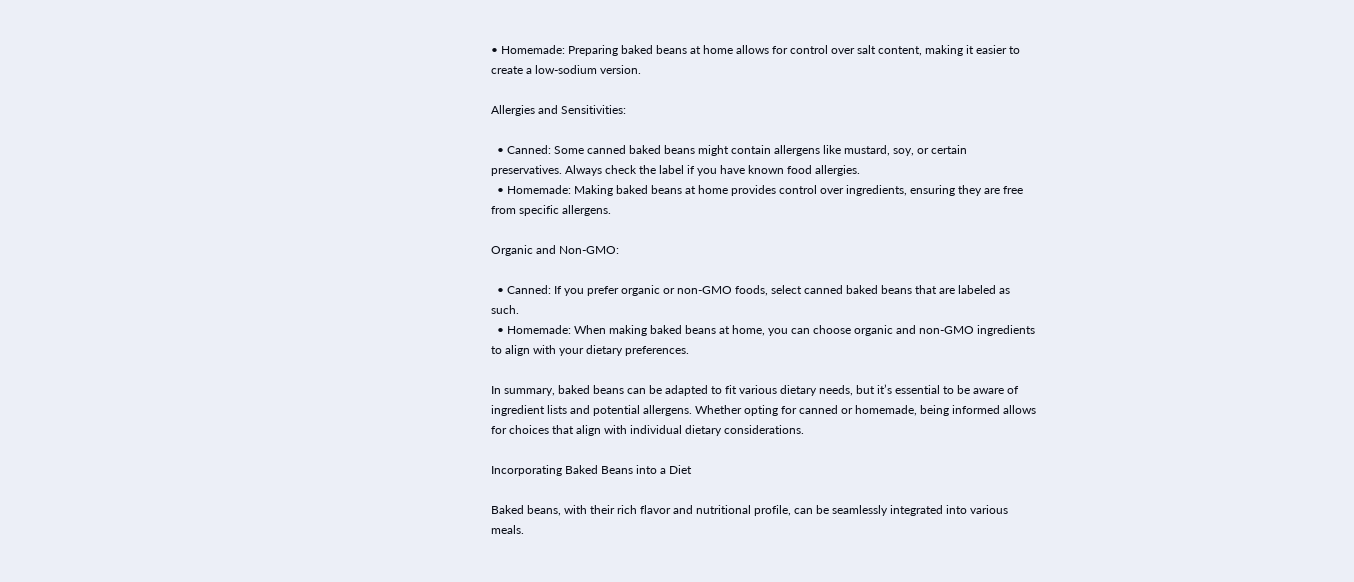• Homemade: Preparing baked beans at home allows for control over salt content, making it easier to create a low-sodium version.

Allergies and Sensitivities:

  • Canned: Some canned baked beans might contain allergens like mustard, soy, or certain preservatives. Always check the label if you have known food allergies.
  • Homemade: Making baked beans at home provides control over ingredients, ensuring they are free from specific allergens.

Organic and Non-GMO:

  • Canned: If you prefer organic or non-GMO foods, select canned baked beans that are labeled as such.
  • Homemade: When making baked beans at home, you can choose organic and non-GMO ingredients to align with your dietary preferences.

In summary, baked beans can be adapted to fit various dietary needs, but it’s essential to be aware of ingredient lists and potential allergens. Whether opting for canned or homemade, being informed allows for choices that align with individual dietary considerations.

Incorporating Baked Beans into a Diet

Baked beans, with their rich flavor and nutritional profile, can be seamlessly integrated into various meals.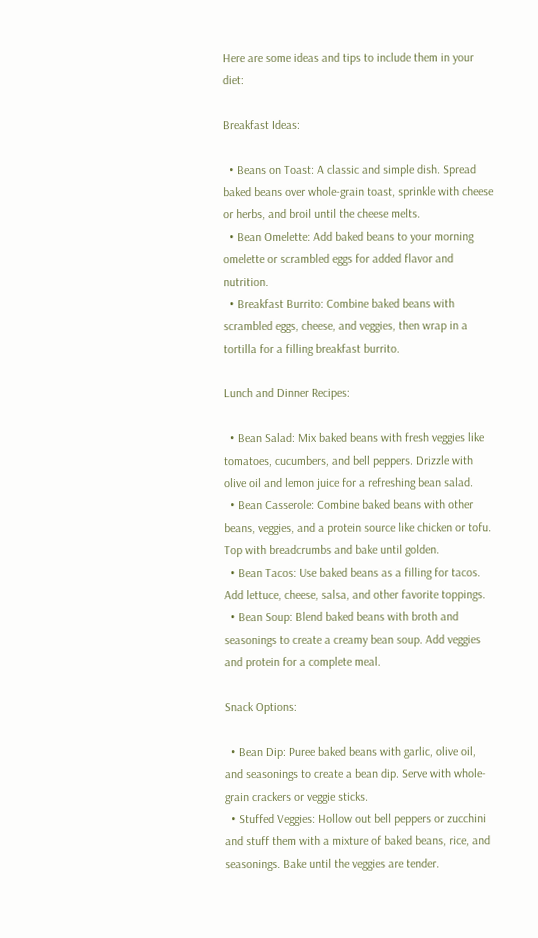Here are some ideas and tips to include them in your diet:

Breakfast Ideas:

  • Beans on Toast: A classic and simple dish. Spread baked beans over whole-grain toast, sprinkle with cheese or herbs, and broil until the cheese melts.
  • Bean Omelette: Add baked beans to your morning omelette or scrambled eggs for added flavor and nutrition.
  • Breakfast Burrito: Combine baked beans with scrambled eggs, cheese, and veggies, then wrap in a tortilla for a filling breakfast burrito.

Lunch and Dinner Recipes:

  • Bean Salad: Mix baked beans with fresh veggies like tomatoes, cucumbers, and bell peppers. Drizzle with olive oil and lemon juice for a refreshing bean salad.
  • Bean Casserole: Combine baked beans with other beans, veggies, and a protein source like chicken or tofu. Top with breadcrumbs and bake until golden.
  • Bean Tacos: Use baked beans as a filling for tacos. Add lettuce, cheese, salsa, and other favorite toppings.
  • Bean Soup: Blend baked beans with broth and seasonings to create a creamy bean soup. Add veggies and protein for a complete meal.

Snack Options:

  • Bean Dip: Puree baked beans with garlic, olive oil, and seasonings to create a bean dip. Serve with whole-grain crackers or veggie sticks.
  • Stuffed Veggies: Hollow out bell peppers or zucchini and stuff them with a mixture of baked beans, rice, and seasonings. Bake until the veggies are tender.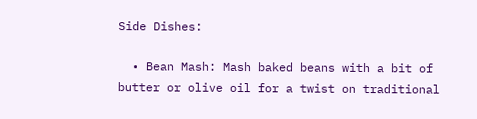Side Dishes:

  • Bean Mash: Mash baked beans with a bit of butter or olive oil for a twist on traditional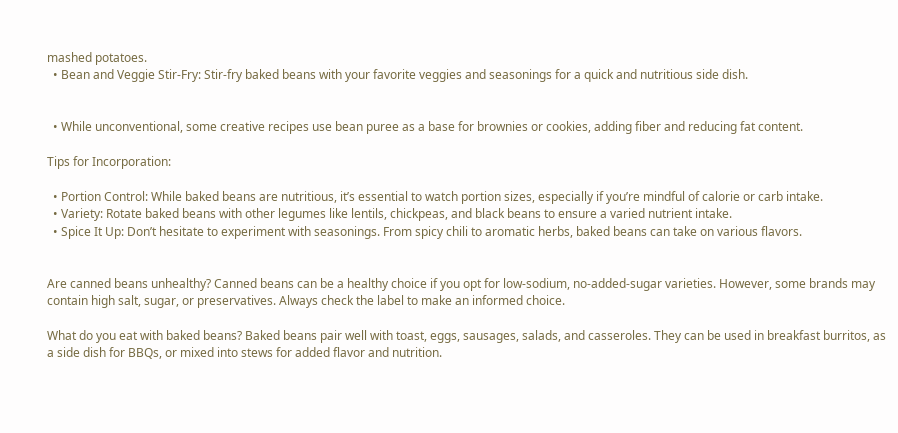mashed potatoes.
  • Bean and Veggie Stir-Fry: Stir-fry baked beans with your favorite veggies and seasonings for a quick and nutritious side dish.


  • While unconventional, some creative recipes use bean puree as a base for brownies or cookies, adding fiber and reducing fat content.

Tips for Incorporation:

  • Portion Control: While baked beans are nutritious, it’s essential to watch portion sizes, especially if you’re mindful of calorie or carb intake.
  • Variety: Rotate baked beans with other legumes like lentils, chickpeas, and black beans to ensure a varied nutrient intake.
  • Spice It Up: Don’t hesitate to experiment with seasonings. From spicy chili to aromatic herbs, baked beans can take on various flavors.


Are canned beans unhealthy? Canned beans can be a healthy choice if you opt for low-sodium, no-added-sugar varieties. However, some brands may contain high salt, sugar, or preservatives. Always check the label to make an informed choice.

What do you eat with baked beans? Baked beans pair well with toast, eggs, sausages, salads, and casseroles. They can be used in breakfast burritos, as a side dish for BBQs, or mixed into stews for added flavor and nutrition.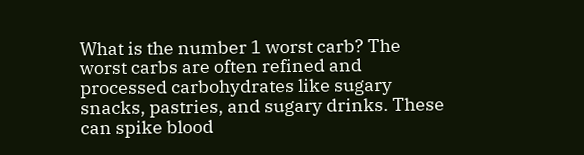What is the number 1 worst carb? The worst carbs are often refined and processed carbohydrates like sugary snacks, pastries, and sugary drinks. These can spike blood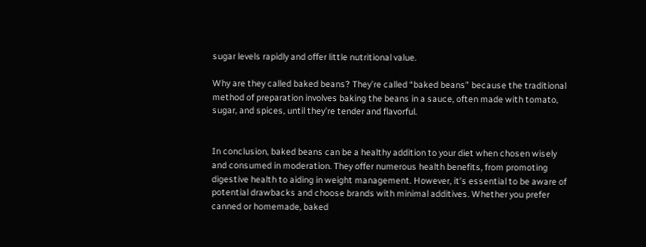sugar levels rapidly and offer little nutritional value.

Why are they called baked beans? They’re called “baked beans” because the traditional method of preparation involves baking the beans in a sauce, often made with tomato, sugar, and spices, until they’re tender and flavorful.


In conclusion, baked beans can be a healthy addition to your diet when chosen wisely and consumed in moderation. They offer numerous health benefits, from promoting digestive health to aiding in weight management. However, it’s essential to be aware of potential drawbacks and choose brands with minimal additives. Whether you prefer canned or homemade, baked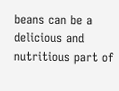beans can be a delicious and nutritious part of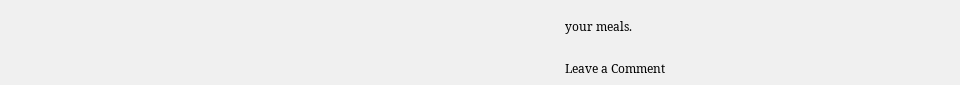your meals.

Leave a Comment